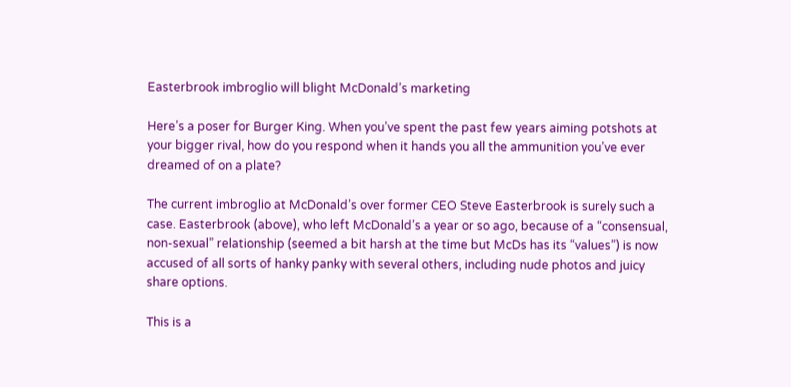Easterbrook imbroglio will blight McDonald’s marketing

Here’s a poser for Burger King. When you’ve spent the past few years aiming potshots at your bigger rival, how do you respond when it hands you all the ammunition you’ve ever dreamed of on a plate?

The current imbroglio at McDonald’s over former CEO Steve Easterbrook is surely such a case. Easterbrook (above), who left McDonald’s a year or so ago, because of a “consensual, non-sexual” relationship (seemed a bit harsh at the time but McDs has its “values”) is now accused of all sorts of hanky panky with several others, including nude photos and juicy share options.

This is a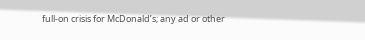full-on crisis for McDonald’s; any ad or other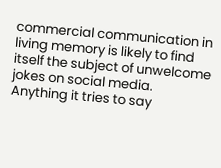commercial communication in living memory is likely to find itself the subject of unwelcome jokes on social media. Anything it tries to say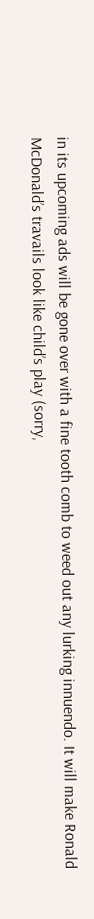in its upcoming ads will be gone over with a fine tooth comb to weed out any lurking innuendo. It will make Ronald McDonald’s travails look like child’s play (sorry,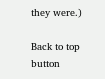they were.)

Back to top button